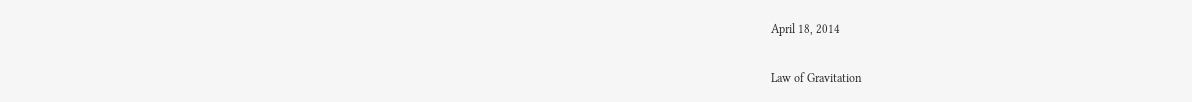April 18, 2014

Law of Gravitation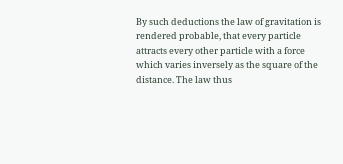By such deductions the law of gravitation is rendered probable, that every particle attracts every other particle with a force which varies inversely as the square of the distance. The law thus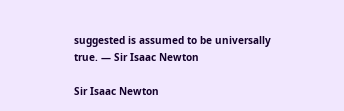suggested is assumed to be universally true. — Sir Isaac Newton

Sir Isaac Newton